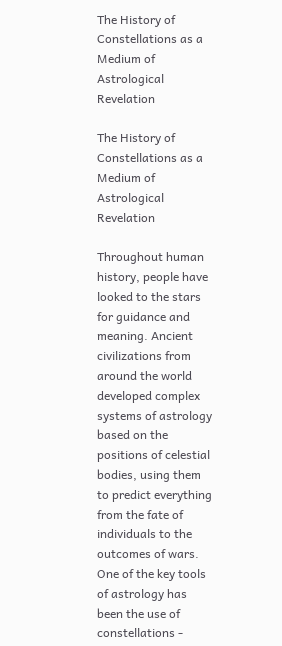The History of Constellations as a Medium of Astrological Revelation

The History of Constellations as a Medium of Astrological Revelation

Throughout human history, people have looked to the stars for guidance and meaning. Ancient civilizations from around the world developed complex systems of astrology based on the positions of celestial bodies, using them to predict everything from the fate of individuals to the outcomes of wars. One of the key tools of astrology has been the use of constellations -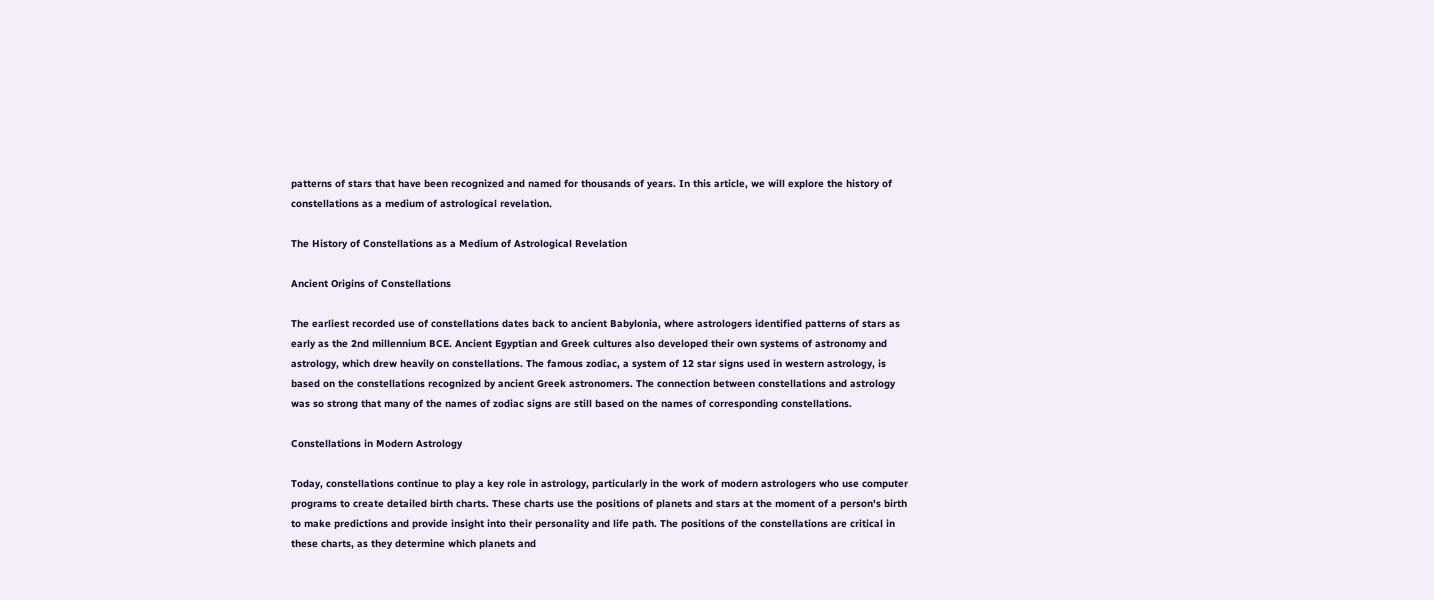patterns of stars that have been recognized and named for thousands of years. In this article, we will explore the history of constellations as a medium of astrological revelation.

The History of Constellations as a Medium of Astrological Revelation

Ancient Origins of Constellations

The earliest recorded use of constellations dates back to ancient Babylonia, where astrologers identified patterns of stars as early as the 2nd millennium BCE. Ancient Egyptian and Greek cultures also developed their own systems of astronomy and astrology, which drew heavily on constellations. The famous zodiac, a system of 12 star signs used in western astrology, is based on the constellations recognized by ancient Greek astronomers. The connection between constellations and astrology was so strong that many of the names of zodiac signs are still based on the names of corresponding constellations.

Constellations in Modern Astrology

Today, constellations continue to play a key role in astrology, particularly in the work of modern astrologers who use computer programs to create detailed birth charts. These charts use the positions of planets and stars at the moment of a person's birth to make predictions and provide insight into their personality and life path. The positions of the constellations are critical in these charts, as they determine which planets and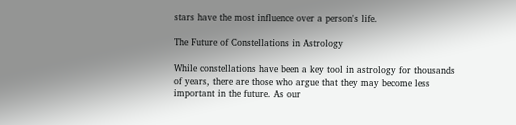stars have the most influence over a person's life.

The Future of Constellations in Astrology

While constellations have been a key tool in astrology for thousands of years, there are those who argue that they may become less important in the future. As our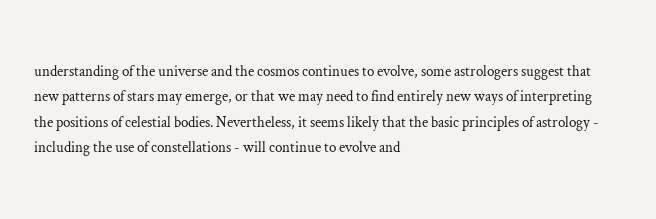understanding of the universe and the cosmos continues to evolve, some astrologers suggest that new patterns of stars may emerge, or that we may need to find entirely new ways of interpreting the positions of celestial bodies. Nevertheless, it seems likely that the basic principles of astrology - including the use of constellations - will continue to evolve and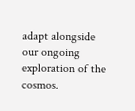adapt alongside our ongoing exploration of the cosmos.